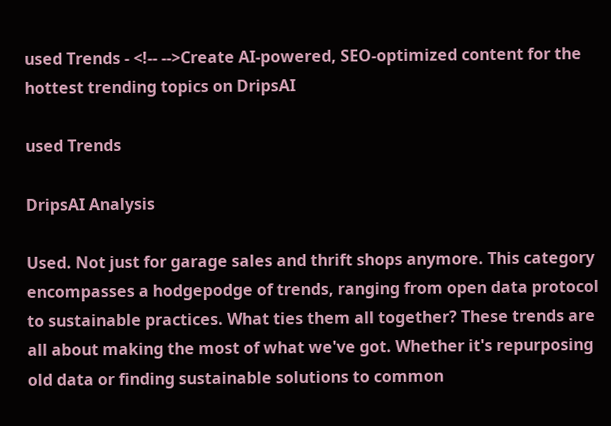used Trends - <!-- -->Create AI-powered, SEO-optimized content for the hottest trending topics on DripsAI

used Trends

DripsAI Analysis

Used. Not just for garage sales and thrift shops anymore. This category encompasses a hodgepodge of trends, ranging from open data protocol to sustainable practices. What ties them all together? These trends are all about making the most of what we've got. Whether it's repurposing old data or finding sustainable solutions to common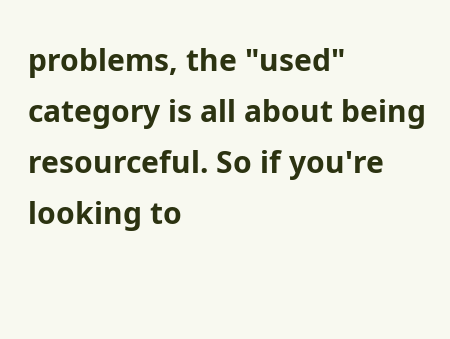problems, the "used" category is all about being resourceful. So if you're looking to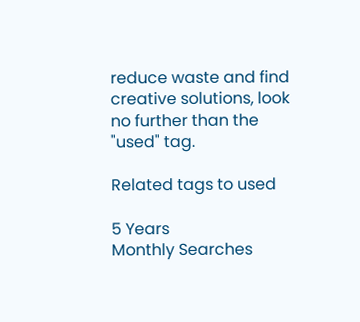reduce waste and find creative solutions, look no further than the "used" tag.

Related tags to used

5 Years
Monthly Searches